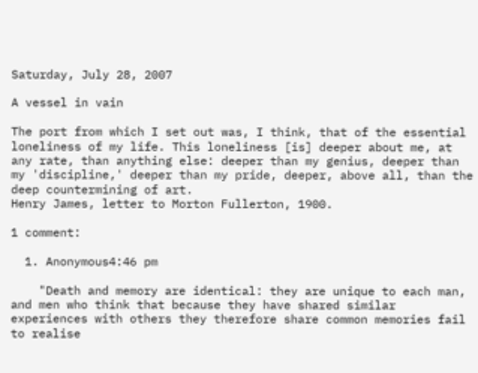Saturday, July 28, 2007

A vessel in vain

The port from which I set out was, I think, that of the essential loneliness of my life. This loneliness [is] deeper about me, at any rate, than anything else: deeper than my genius, deeper than my 'discipline,' deeper than my pride, deeper, above all, than the deep countermining of art.
Henry James, letter to Morton Fullerton, 1900.

1 comment:

  1. Anonymous4:46 pm

    "Death and memory are identical: they are unique to each man, and men who think that because they have shared similar experiences with others they therefore share common memories fail to realise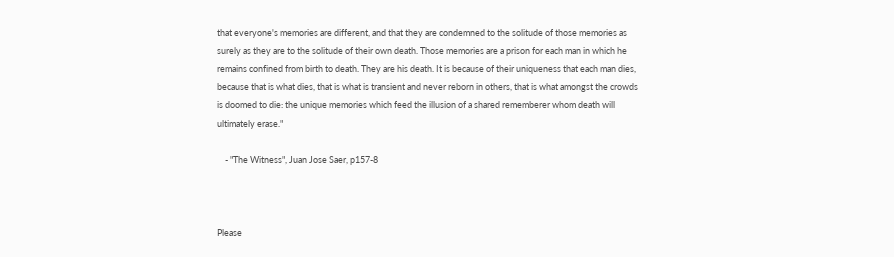that everyone's memories are different, and that they are condemned to the solitude of those memories as surely as they are to the solitude of their own death. Those memories are a prison for each man in which he remains confined from birth to death. They are his death. It is because of their uniqueness that each man dies, because that is what dies, that is what is transient and never reborn in others, that is what amongst the crowds is doomed to die: the unique memories which feed the illusion of a shared rememberer whom death will ultimately erase."

    - "The Witness", Juan Jose Saer, p157-8



Please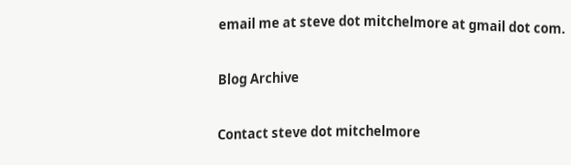email me at steve dot mitchelmore at gmail dot com.

Blog Archive

Contact steve dot mitchelmore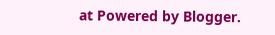at Powered by Blogger.